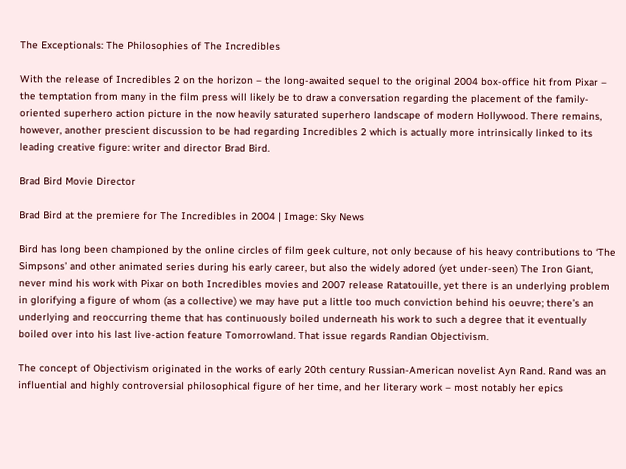The Exceptionals: The Philosophies of The Incredibles

With the release of Incredibles 2 on the horizon – the long-awaited sequel to the original 2004 box-office hit from Pixar – the temptation from many in the film press will likely be to draw a conversation regarding the placement of the family-oriented superhero action picture in the now heavily saturated superhero landscape of modern Hollywood. There remains, however, another prescient discussion to be had regarding Incredibles 2 which is actually more intrinsically linked to its leading creative figure: writer and director Brad Bird.

Brad Bird Movie Director

Brad Bird at the premiere for The Incredibles in 2004 | Image: Sky News

Bird has long been championed by the online circles of film geek culture, not only because of his heavy contributions to ‘The Simpsons’ and other animated series during his early career, but also the widely adored (yet under-seen) The Iron Giant, never mind his work with Pixar on both Incredibles movies and 2007 release Ratatouille, yet there is an underlying problem in glorifying a figure of whom (as a collective) we may have put a little too much conviction behind his oeuvre; there’s an underlying and reoccurring theme that has continuously boiled underneath his work to such a degree that it eventually boiled over into his last live-action feature Tomorrowland. That issue regards Randian Objectivism.

The concept of Objectivism originated in the works of early 20th century Russian-American novelist Ayn Rand. Rand was an influential and highly controversial philosophical figure of her time, and her literary work – most notably her epics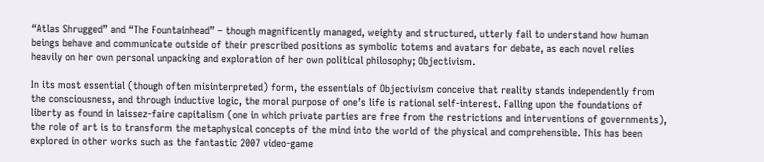“Atlas Shrugged” and “The Fountainhead” – though magnificently managed, weighty and structured, utterly fail to understand how human beings behave and communicate outside of their prescribed positions as symbolic totems and avatars for debate, as each novel relies heavily on her own personal unpacking and exploration of her own political philosophy; Objectivism.

In its most essential (though often misinterpreted) form, the essentials of Objectivism conceive that reality stands independently from the consciousness, and through inductive logic, the moral purpose of one’s life is rational self-interest. Falling upon the foundations of liberty as found in laissez-faire capitalism (one in which private parties are free from the restrictions and interventions of governments), the role of art is to transform the metaphysical concepts of the mind into the world of the physical and comprehensible. This has been explored in other works such as the fantastic 2007 video-game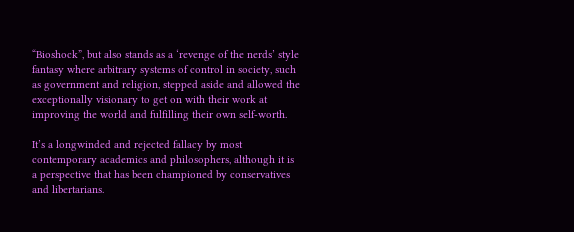“Bioshock”, but also stands as a ‘revenge of the nerds’ style fantasy where arbitrary systems of control in society, such as government and religion, stepped aside and allowed the exceptionally visionary to get on with their work at improving the world and fulfilling their own self-worth.

It’s a longwinded and rejected fallacy by most contemporary academics and philosophers, although it is a perspective that has been championed by conservatives and libertarians.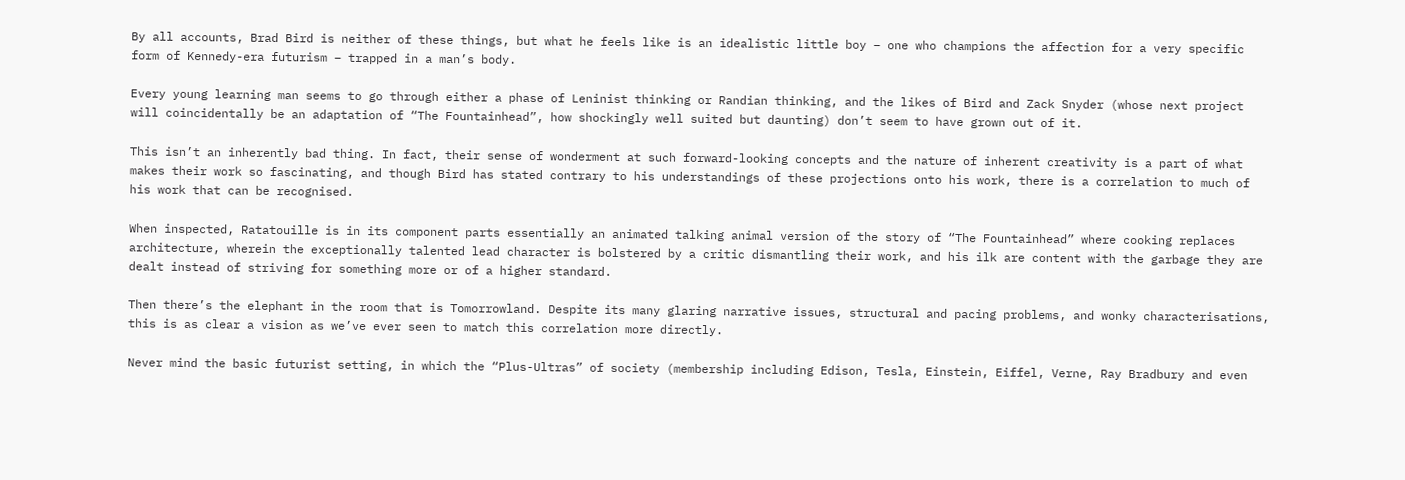By all accounts, Brad Bird is neither of these things, but what he feels like is an idealistic little boy – one who champions the affection for a very specific form of Kennedy-era futurism – trapped in a man’s body.

Every young learning man seems to go through either a phase of Leninist thinking or Randian thinking, and the likes of Bird and Zack Snyder (whose next project will coincidentally be an adaptation of “The Fountainhead”, how shockingly well suited but daunting) don’t seem to have grown out of it.

This isn’t an inherently bad thing. In fact, their sense of wonderment at such forward-looking concepts and the nature of inherent creativity is a part of what makes their work so fascinating, and though Bird has stated contrary to his understandings of these projections onto his work, there is a correlation to much of his work that can be recognised.

When inspected, Ratatouille is in its component parts essentially an animated talking animal version of the story of “The Fountainhead” where cooking replaces architecture, wherein the exceptionally talented lead character is bolstered by a critic dismantling their work, and his ilk are content with the garbage they are dealt instead of striving for something more or of a higher standard.

Then there’s the elephant in the room that is Tomorrowland. Despite its many glaring narrative issues, structural and pacing problems, and wonky characterisations, this is as clear a vision as we’ve ever seen to match this correlation more directly.

Never mind the basic futurist setting, in which the “Plus-Ultras” of society (membership including Edison, Tesla, Einstein, Eiffel, Verne, Ray Bradbury and even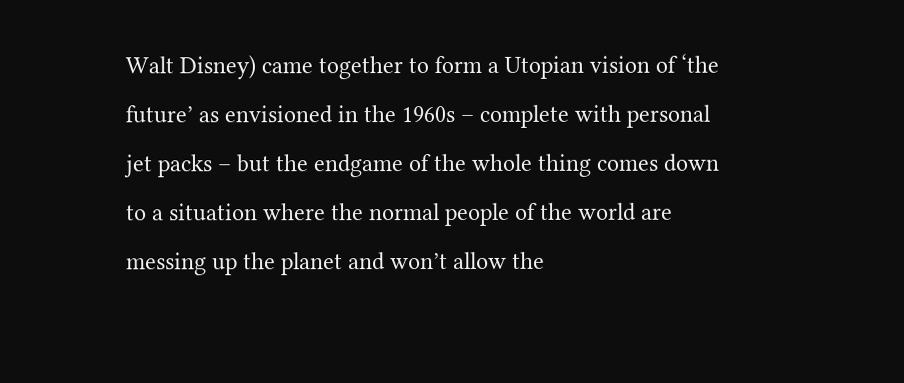Walt Disney) came together to form a Utopian vision of ‘the future’ as envisioned in the 1960s – complete with personal jet packs – but the endgame of the whole thing comes down to a situation where the normal people of the world are messing up the planet and won’t allow the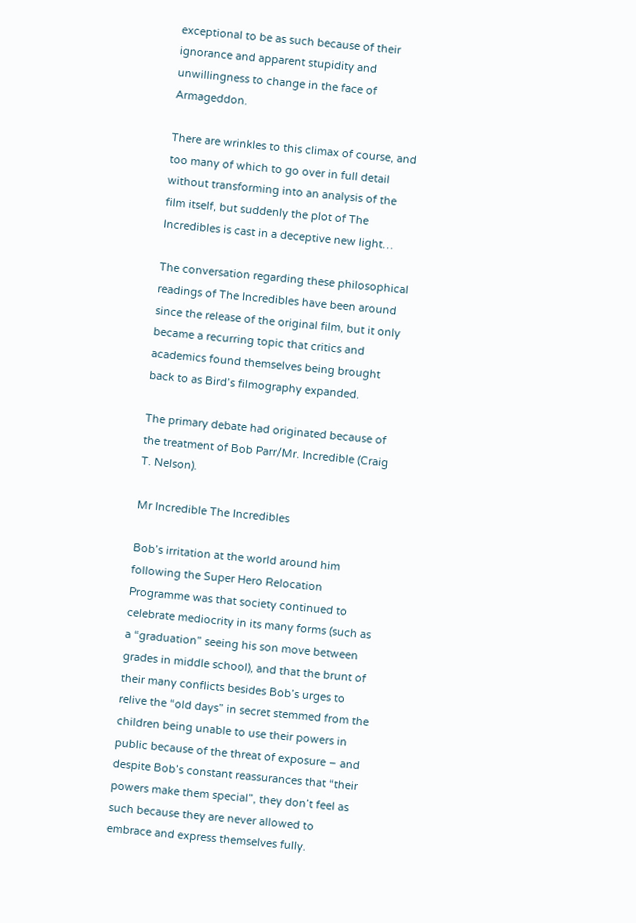exceptional to be as such because of their ignorance and apparent stupidity and unwillingness to change in the face of Armageddon.

There are wrinkles to this climax of course, and too many of which to go over in full detail without transforming into an analysis of the film itself, but suddenly the plot of The Incredibles is cast in a deceptive new light…

The conversation regarding these philosophical readings of The Incredibles have been around since the release of the original film, but it only became a recurring topic that critics and academics found themselves being brought back to as Bird’s filmography expanded.

The primary debate had originated because of the treatment of Bob Parr/Mr. Incredible (Craig T. Nelson).

Mr Incredible The Incredibles

Bob’s irritation at the world around him following the Super Hero Relocation Programme was that society continued to celebrate mediocrity in its many forms (such as a “graduation” seeing his son move between grades in middle school), and that the brunt of their many conflicts besides Bob’s urges to relive the “old days” in secret stemmed from the children being unable to use their powers in public because of the threat of exposure – and despite Bob’s constant reassurances that “their powers make them special”, they don’t feel as such because they are never allowed to embrace and express themselves fully.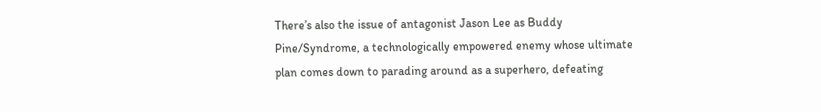There’s also the issue of antagonist Jason Lee as Buddy Pine/Syndrome, a technologically empowered enemy whose ultimate plan comes down to parading around as a superhero, defeating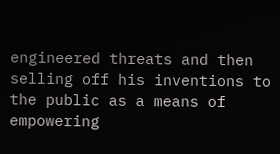engineered threats and then selling off his inventions to the public as a means of empowering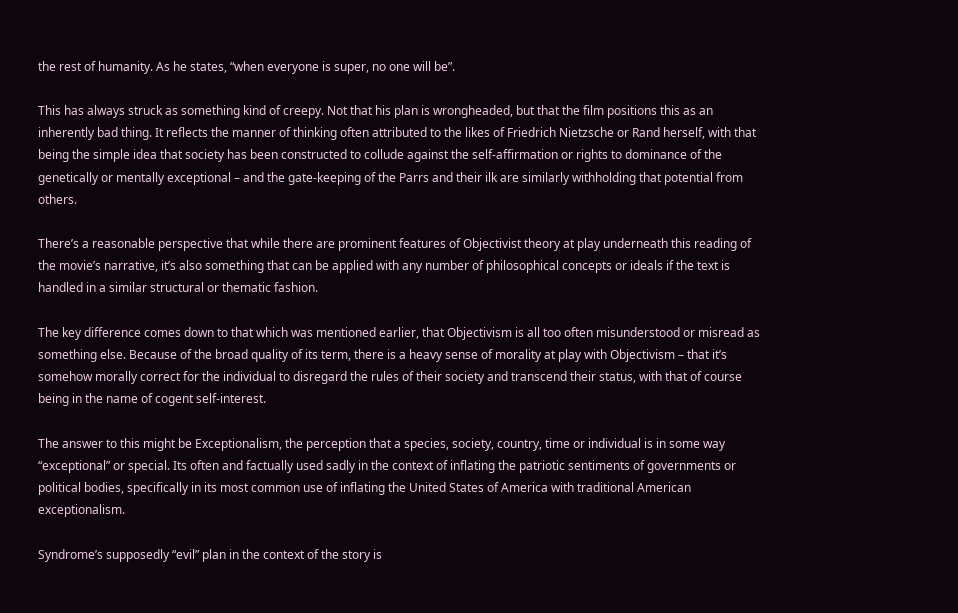the rest of humanity. As he states, “when everyone is super, no one will be”.

This has always struck as something kind of creepy. Not that his plan is wrongheaded, but that the film positions this as an inherently bad thing. It reflects the manner of thinking often attributed to the likes of Friedrich Nietzsche or Rand herself, with that being the simple idea that society has been constructed to collude against the self-affirmation or rights to dominance of the genetically or mentally exceptional – and the gate-keeping of the Parrs and their ilk are similarly withholding that potential from others.

There’s a reasonable perspective that while there are prominent features of Objectivist theory at play underneath this reading of the movie’s narrative, it’s also something that can be applied with any number of philosophical concepts or ideals if the text is handled in a similar structural or thematic fashion.

The key difference comes down to that which was mentioned earlier, that Objectivism is all too often misunderstood or misread as something else. Because of the broad quality of its term, there is a heavy sense of morality at play with Objectivism – that it’s somehow morally correct for the individual to disregard the rules of their society and transcend their status, with that of course being in the name of cogent self-interest.

The answer to this might be Exceptionalism, the perception that a species, society, country, time or individual is in some way “exceptional” or special. Its often and factually used sadly in the context of inflating the patriotic sentiments of governments or political bodies, specifically in its most common use of inflating the United States of America with traditional American exceptionalism.

Syndrome’s supposedly “evil” plan in the context of the story is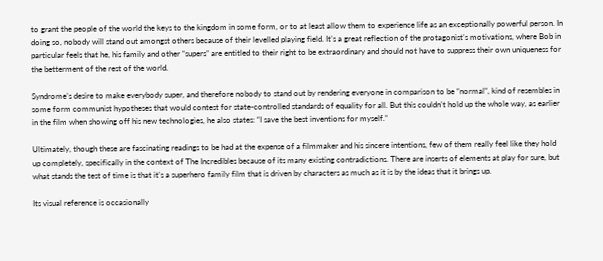to grant the people of the world the keys to the kingdom in some form, or to at least allow them to experience life as an exceptionally powerful person. In doing so, nobody will stand out amongst others because of their levelled playing field. It’s a great reflection of the protagonist’s motivations, where Bob in particular feels that he, his family and other “supers” are entitled to their right to be extraordinary and should not have to suppress their own uniqueness for the betterment of the rest of the world.

Syndrome’s desire to make everybody super, and therefore nobody to stand out by rendering everyone in comparison to be “normal”, kind of resembles in some form communist hypotheses that would contest for state-controlled standards of equality for all. But this couldn’t hold up the whole way, as earlier in the film when showing off his new technologies, he also states: “I save the best inventions for myself.”

Ultimately, though these are fascinating readings to be had at the expense of a filmmaker and his sincere intentions, few of them really feel like they hold up completely, specifically in the context of The Incredibles because of its many existing contradictions. There are inserts of elements at play for sure, but what stands the test of time is that it’s a superhero family film that is driven by characters as much as it is by the ideas that it brings up.

Its visual reference is occasionally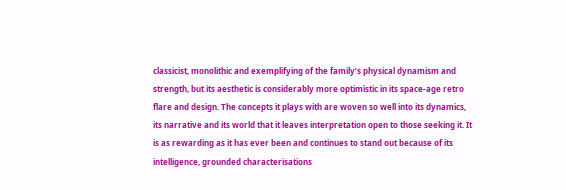classicist, monolithic and exemplifying of the family’s physical dynamism and strength, but its aesthetic is considerably more optimistic in its space-age retro flare and design. The concepts it plays with are woven so well into its dynamics, its narrative and its world that it leaves interpretation open to those seeking it. It is as rewarding as it has ever been and continues to stand out because of its intelligence, grounded characterisations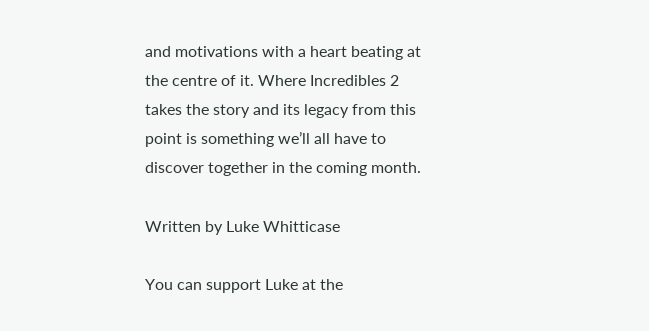and motivations with a heart beating at the centre of it. Where Incredibles 2 takes the story and its legacy from this point is something we’ll all have to discover together in the coming month.

Written by Luke Whitticase

You can support Luke at the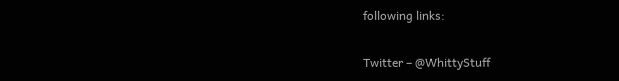following links:

Twitter – @WhittyStuff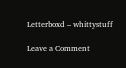Letterboxd – whittystuff

Leave a Comment